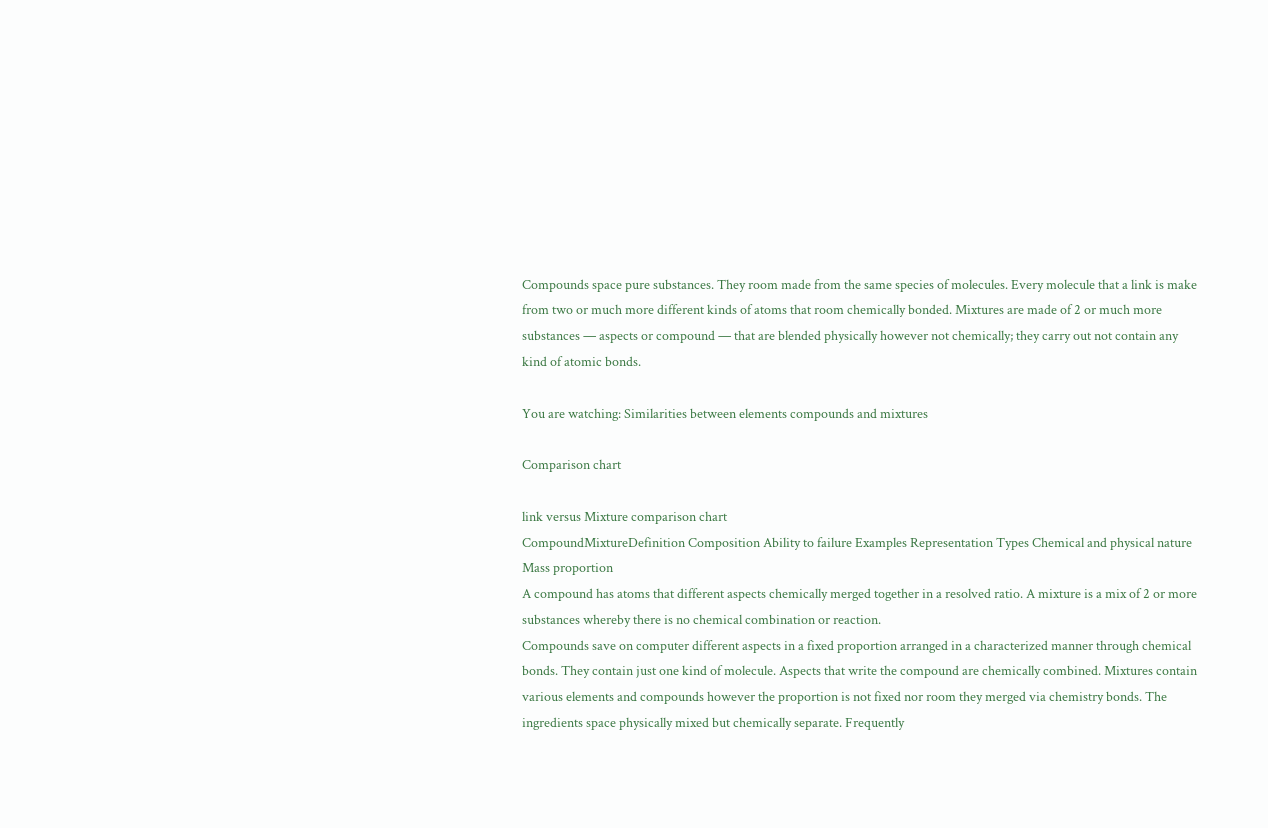Compounds space pure substances. They room made from the same species of molecules. Every molecule that a link is make from two or much more different kinds of atoms that room chemically bonded. Mixtures are made of 2 or much more substances — aspects or compound — that are blended physically however not chemically; they carry out not contain any kind of atomic bonds.

You are watching: Similarities between elements compounds and mixtures

Comparison chart

link versus Mixture comparison chart
CompoundMixtureDefinition Composition Ability to failure Examples Representation Types Chemical and physical nature Mass proportion
A compound has atoms that different aspects chemically merged together in a resolved ratio. A mixture is a mix of 2 or more substances whereby there is no chemical combination or reaction.
Compounds save on computer different aspects in a fixed proportion arranged in a characterized manner through chemical bonds. They contain just one kind of molecule. Aspects that write the compound are chemically combined. Mixtures contain various elements and compounds however the proportion is not fixed nor room they merged via chemistry bonds. The ingredients space physically mixed but chemically separate. Frequently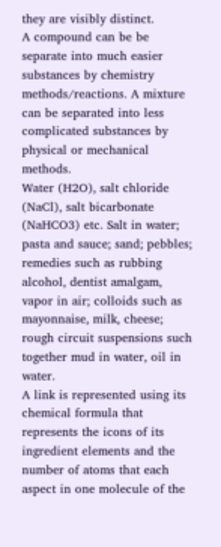they are visibly distinct.
A compound can be be separate into much easier substances by chemistry methods/reactions. A mixture can be separated into less complicated substances by physical or mechanical methods.
Water (H2O), salt chloride (NaCl), salt bicarbonate (NaHCO3) etc. Salt in water; pasta and sauce; sand; pebbles; remedies such as rubbing alcohol, dentist amalgam, vapor in air; colloids such as mayonnaise, milk, cheese; rough circuit suspensions such together mud in water, oil in water.
A link is represented using its chemical formula that represents the icons of its ingredient elements and the number of atoms that each aspect in one molecule of the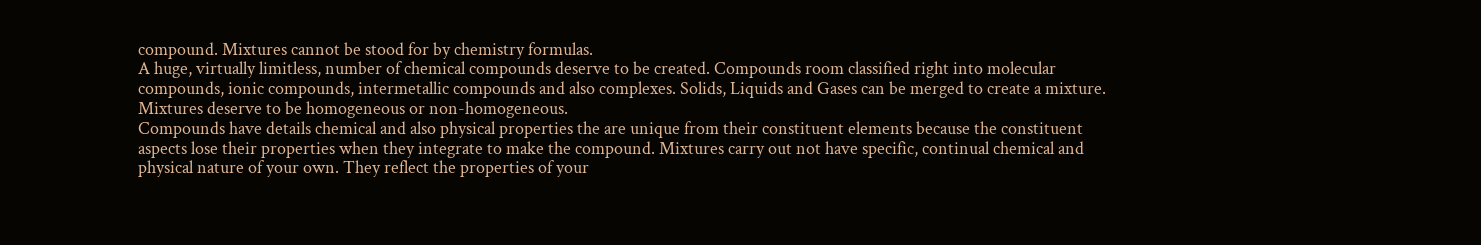compound. Mixtures cannot be stood for by chemistry formulas.
A huge, virtually limitless, number of chemical compounds deserve to be created. Compounds room classified right into molecular compounds, ionic compounds, intermetallic compounds and also complexes. Solids, Liquids and Gases can be merged to create a mixture. Mixtures deserve to be homogeneous or non-homogeneous.
Compounds have details chemical and also physical properties the are unique from their constituent elements because the constituent aspects lose their properties when they integrate to make the compound. Mixtures carry out not have specific, continual chemical and physical nature of your own. They reflect the properties of your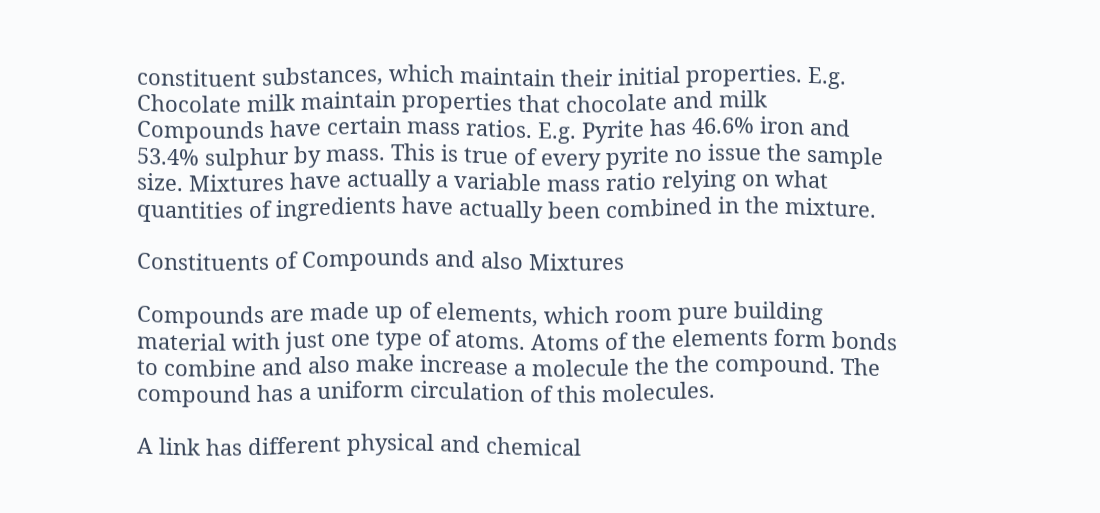constituent substances, which maintain their initial properties. E.g. Chocolate milk maintain properties that chocolate and milk
Compounds have certain mass ratios. E.g. Pyrite has 46.6% iron and 53.4% sulphur by mass. This is true of every pyrite no issue the sample size. Mixtures have actually a variable mass ratio relying on what quantities of ingredients have actually been combined in the mixture.

Constituents of Compounds and also Mixtures

Compounds are made up of elements, which room pure building material with just one type of atoms. Atoms of the elements form bonds to combine and also make increase a molecule the the compound. The compound has a uniform circulation of this molecules.

A link has different physical and chemical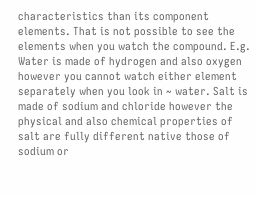characteristics than its component elements. That is not possible to see the elements when you watch the compound. E.g. Water is made of hydrogen and also oxygen however you cannot watch either element separately when you look in ~ water. Salt is made of sodium and chloride however the physical and also chemical properties of salt are fully different native those of sodium or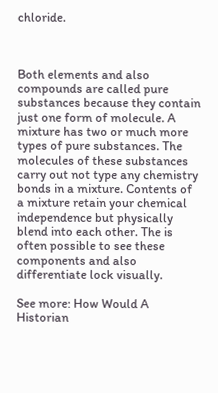chloride.



Both elements and also compounds are called pure substances because they contain just one form of molecule. A mixture has two or much more types of pure substances. The molecules of these substances carry out not type any chemistry bonds in a mixture. Contents of a mixture retain your chemical independence but physically blend into each other. The is often possible to see these components and also differentiate lock visually.

See more: How Would A Historian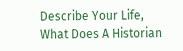Describe Your Life, What Does A Historian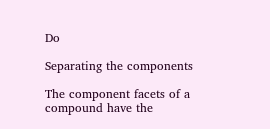Do

Separating the components

The component facets of a compound have the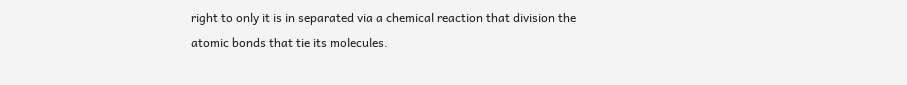right to only it is in separated via a chemical reaction that division the atomic bonds that tie its molecules.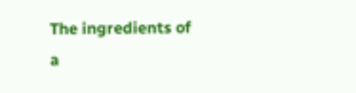The ingredients of a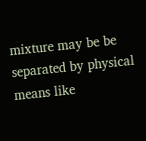mixture may be be separated by physical means like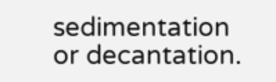sedimentation or decantation.